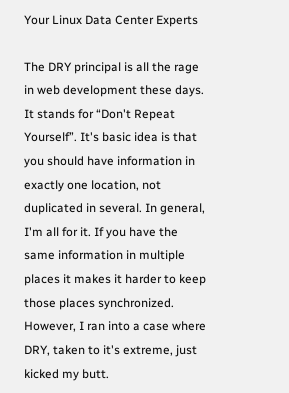Your Linux Data Center Experts

The DRY principal is all the rage in web development these days. It stands for “Don't Repeat Yourself”. It's basic idea is that you should have information in exactly one location, not duplicated in several. In general, I'm all for it. If you have the same information in multiple places it makes it harder to keep those places synchronized. However, I ran into a case where DRY, taken to it's extreme, just kicked my butt.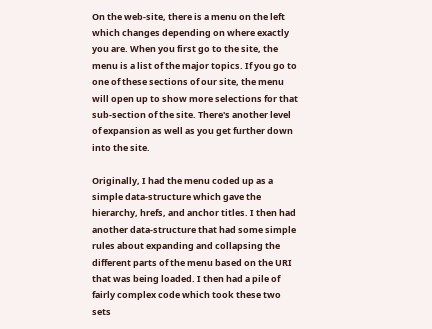On the web-site, there is a menu on the left which changes depending on where exactly you are. When you first go to the site, the menu is a list of the major topics. If you go to one of these sections of our site, the menu will open up to show more selections for that sub-section of the site. There's another level of expansion as well as you get further down into the site.

Originally, I had the menu coded up as a simple data-structure which gave the hierarchy, hrefs, and anchor titles. I then had another data-structure that had some simple rules about expanding and collapsing the different parts of the menu based on the URI that was being loaded. I then had a pile of fairly complex code which took these two sets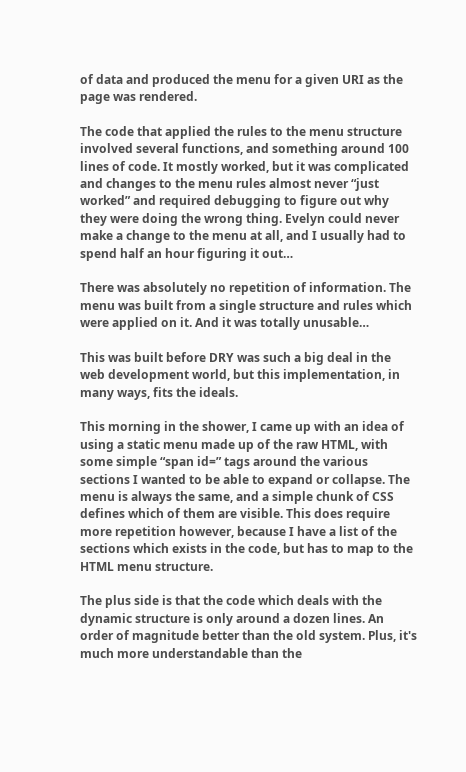of data and produced the menu for a given URI as the page was rendered.

The code that applied the rules to the menu structure involved several functions, and something around 100 lines of code. It mostly worked, but it was complicated and changes to the menu rules almost never “just worked” and required debugging to figure out why they were doing the wrong thing. Evelyn could never make a change to the menu at all, and I usually had to spend half an hour figuring it out…

There was absolutely no repetition of information. The menu was built from a single structure and rules which were applied on it. And it was totally unusable…

This was built before DRY was such a big deal in the web development world, but this implementation, in many ways, fits the ideals.

This morning in the shower, I came up with an idea of using a static menu made up of the raw HTML, with some simple “span id=” tags around the various sections I wanted to be able to expand or collapse. The menu is always the same, and a simple chunk of CSS defines which of them are visible. This does require more repetition however, because I have a list of the sections which exists in the code, but has to map to the HTML menu structure.

The plus side is that the code which deals with the dynamic structure is only around a dozen lines. An order of magnitude better than the old system. Plus, it's much more understandable than the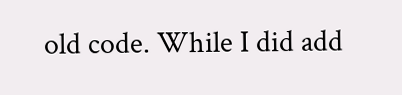old code. While I did add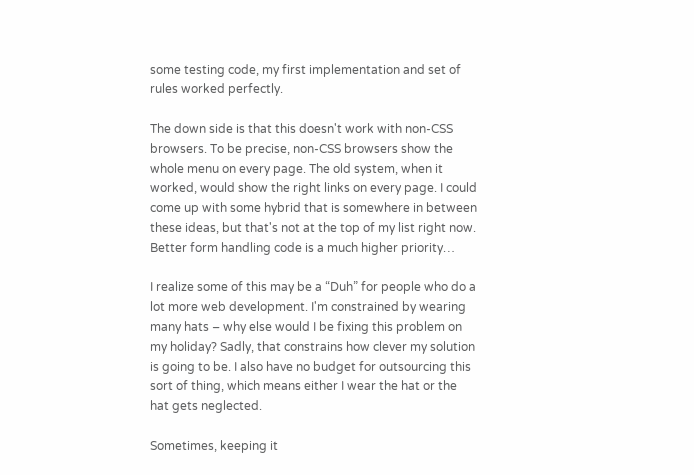some testing code, my first implementation and set of rules worked perfectly.

The down side is that this doesn't work with non-CSS browsers. To be precise, non-CSS browsers show the whole menu on every page. The old system, when it worked, would show the right links on every page. I could come up with some hybrid that is somewhere in between these ideas, but that's not at the top of my list right now. Better form handling code is a much higher priority…

I realize some of this may be a “Duh” for people who do a lot more web development. I'm constrained by wearing many hats – why else would I be fixing this problem on my holiday? Sadly, that constrains how clever my solution is going to be. I also have no budget for outsourcing this sort of thing, which means either I wear the hat or the hat gets neglected.

Sometimes, keeping it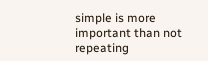simple is more important than not repeating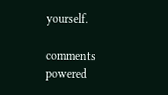yourself.

comments powered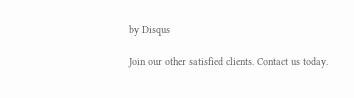by Disqus

Join our other satisfied clients. Contact us today.